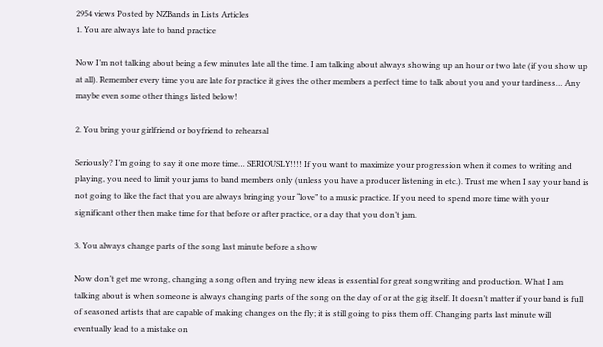2954 views Posted by NZBands in Lists Articles
1. You are always late to band practice

Now I’m not talking about being a few minutes late all the time. I am talking about always showing up an hour or two late (if you show up at all). Remember every time you are late for practice it gives the other members a perfect time to talk about you and your tardiness… Any maybe even some other things listed below!

2. You bring your girlfriend or boyfriend to rehearsal

Seriously? I’m going to say it one more time… SERIOUSLY!!!! If you want to maximize your progression when it comes to writing and playing, you need to limit your jams to band members only (unless you have a producer listening in etc.). Trust me when I say your band is not going to like the fact that you are always bringing your “love” to a music practice. If you need to spend more time with your significant other then make time for that before or after practice, or a day that you don’t jam.

3. You always change parts of the song last minute before a show

Now don’t get me wrong, changing a song often and trying new ideas is essential for great songwriting and production. What I am talking about is when someone is always changing parts of the song on the day of or at the gig itself. It doesn’t matter if your band is full of seasoned artists that are capable of making changes on the fly; it is still going to piss them off. Changing parts last minute will eventually lead to a mistake on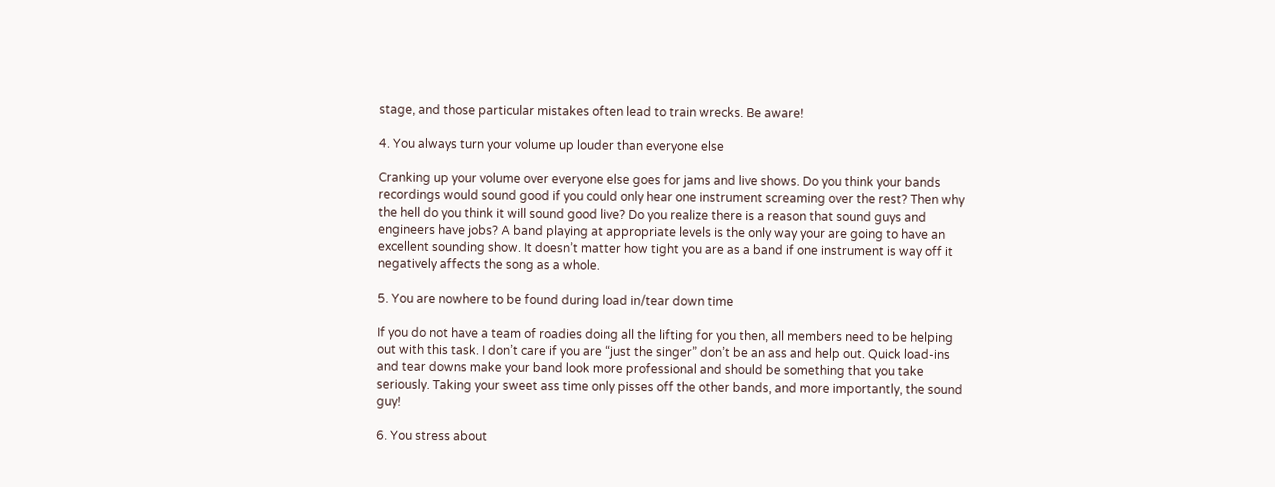stage, and those particular mistakes often lead to train wrecks. Be aware!

4. You always turn your volume up louder than everyone else

Cranking up your volume over everyone else goes for jams and live shows. Do you think your bands recordings would sound good if you could only hear one instrument screaming over the rest? Then why the hell do you think it will sound good live? Do you realize there is a reason that sound guys and engineers have jobs? A band playing at appropriate levels is the only way your are going to have an excellent sounding show. It doesn’t matter how tight you are as a band if one instrument is way off it negatively affects the song as a whole.

5. You are nowhere to be found during load in/tear down time

If you do not have a team of roadies doing all the lifting for you then, all members need to be helping out with this task. I don’t care if you are “just the singer” don’t be an ass and help out. Quick load-ins and tear downs make your band look more professional and should be something that you take seriously. Taking your sweet ass time only pisses off the other bands, and more importantly, the sound guy!

6. You stress about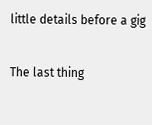little details before a gig

The last thing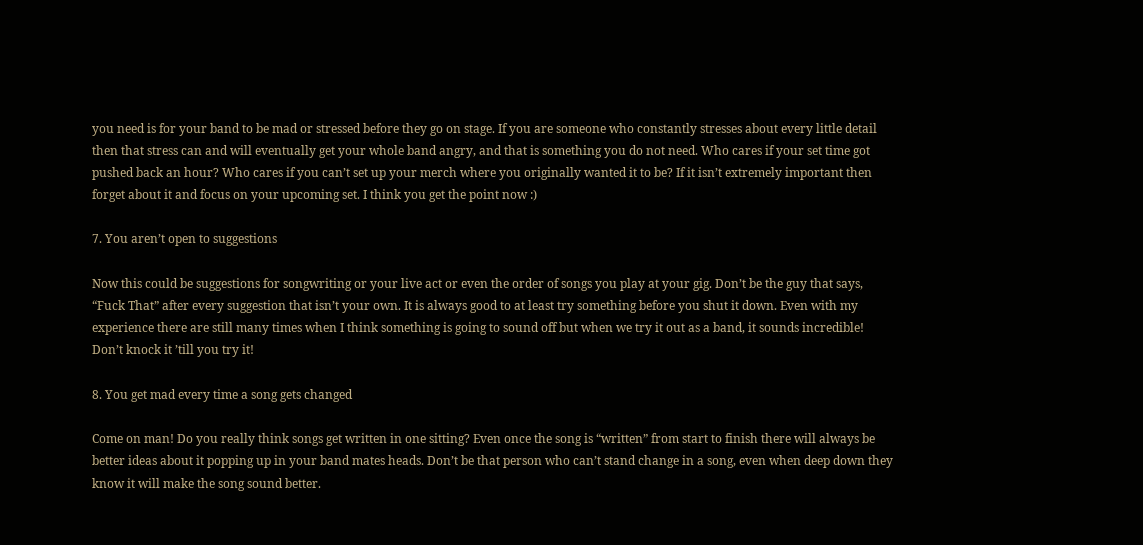you need is for your band to be mad or stressed before they go on stage. If you are someone who constantly stresses about every little detail then that stress can and will eventually get your whole band angry, and that is something you do not need. Who cares if your set time got pushed back an hour? Who cares if you can’t set up your merch where you originally wanted it to be? If it isn’t extremely important then forget about it and focus on your upcoming set. I think you get the point now :)

7. You aren’t open to suggestions

Now this could be suggestions for songwriting or your live act or even the order of songs you play at your gig. Don’t be the guy that says, “Fuck That” after every suggestion that isn’t your own. It is always good to at least try something before you shut it down. Even with my experience there are still many times when I think something is going to sound off but when we try it out as a band, it sounds incredible! Don’t knock it ’till you try it!

8. You get mad every time a song gets changed

Come on man! Do you really think songs get written in one sitting? Even once the song is “written” from start to finish there will always be better ideas about it popping up in your band mates heads. Don’t be that person who can’t stand change in a song, even when deep down they know it will make the song sound better.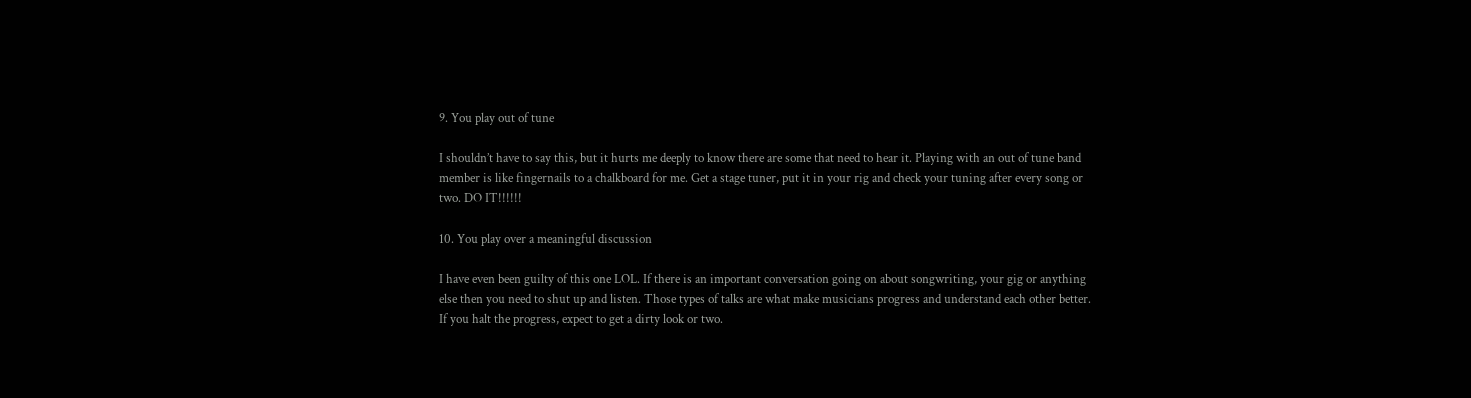9. You play out of tune

I shouldn’t have to say this, but it hurts me deeply to know there are some that need to hear it. Playing with an out of tune band member is like fingernails to a chalkboard for me. Get a stage tuner, put it in your rig and check your tuning after every song or two. DO IT!!!!!!

10. You play over a meaningful discussion

I have even been guilty of this one LOL. If there is an important conversation going on about songwriting, your gig or anything else then you need to shut up and listen. Those types of talks are what make musicians progress and understand each other better. If you halt the progress, expect to get a dirty look or two.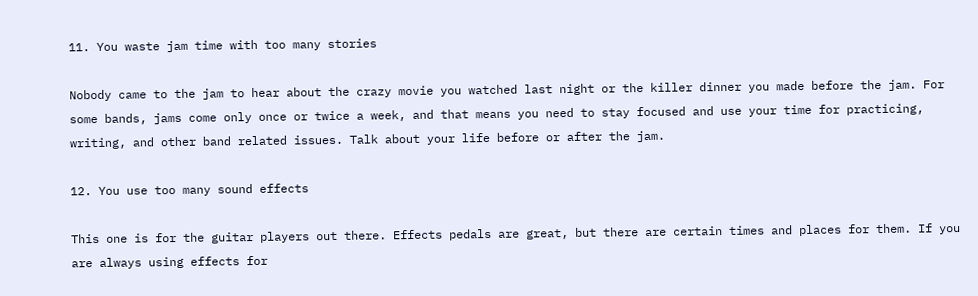11. You waste jam time with too many stories

Nobody came to the jam to hear about the crazy movie you watched last night or the killer dinner you made before the jam. For some bands, jams come only once or twice a week, and that means you need to stay focused and use your time for practicing, writing, and other band related issues. Talk about your life before or after the jam.

12. You use too many sound effects

This one is for the guitar players out there. Effects pedals are great, but there are certain times and places for them. If you are always using effects for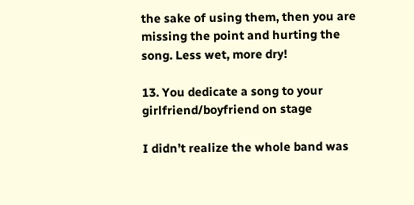the sake of using them, then you are missing the point and hurting the song. Less wet, more dry!

13. You dedicate a song to your girlfriend/boyfriend on stage

I didn’t realize the whole band was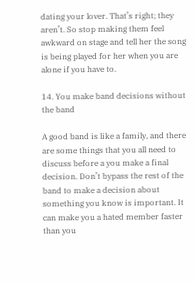dating your lover. That’s right; they aren’t. So stop making them feel awkward on stage and tell her the song is being played for her when you are alone if you have to.

14. You make band decisions without the band

A good band is like a family, and there are some things that you all need to discuss before a you make a final decision. Don’t bypass the rest of the band to make a decision about something you know is important. It can make you a hated member faster than you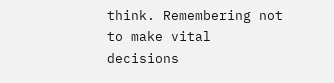think. Remembering not to make vital decisions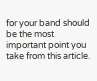for your band should be the most important point you take from this article.